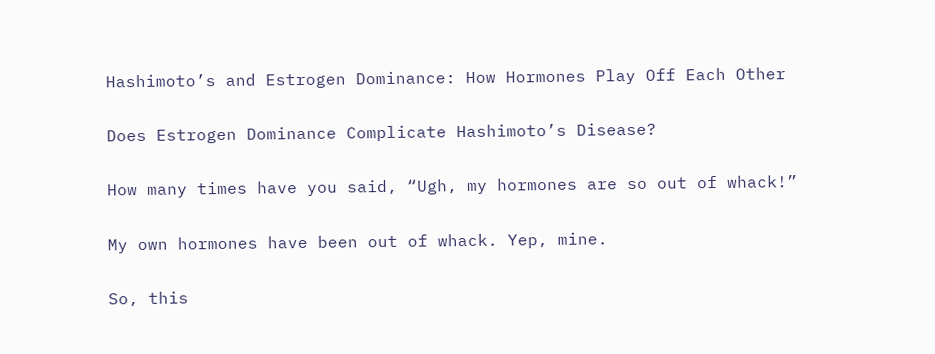Hashimoto’s and Estrogen Dominance: How Hormones Play Off Each Other

Does Estrogen Dominance Complicate Hashimoto’s Disease?

How many times have you said, “Ugh, my hormones are so out of whack!”

My own hormones have been out of whack. Yep, mine.

So, this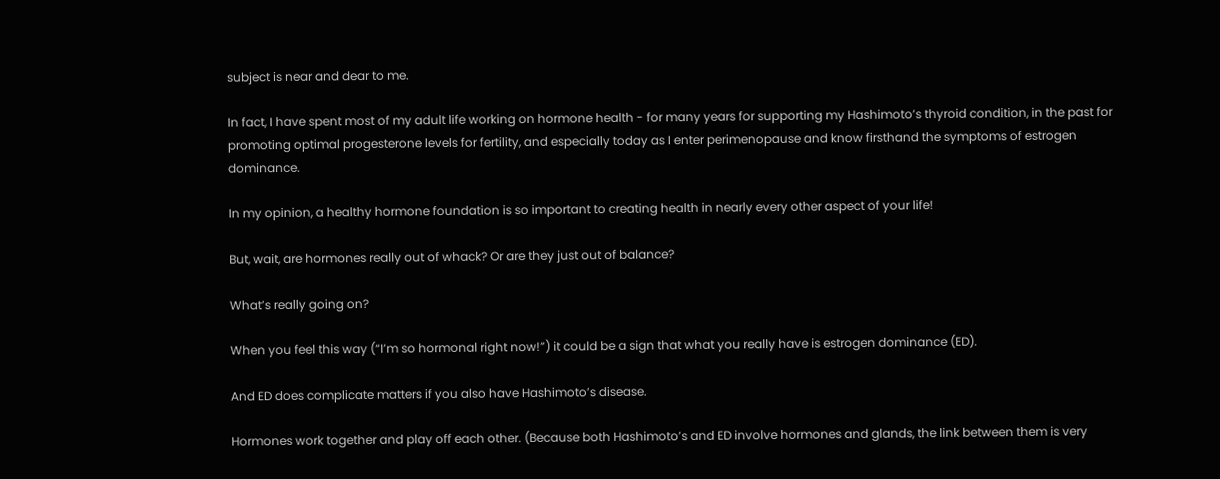subject is near and dear to me.

In fact, I have spent most of my adult life working on hormone health - for many years for supporting my Hashimoto’s thyroid condition, in the past for promoting optimal progesterone levels for fertility, and especially today as I enter perimenopause and know firsthand the symptoms of estrogen dominance.

In my opinion, a healthy hormone foundation is so important to creating health in nearly every other aspect of your life!

But, wait, are hormones really out of whack? Or are they just out of balance?

What’s really going on?

When you feel this way (“I’m so hormonal right now!”) it could be a sign that what you really have is estrogen dominance (ED).

And ED does complicate matters if you also have Hashimoto’s disease.

Hormones work together and play off each other. (Because both Hashimoto’s and ED involve hormones and glands, the link between them is very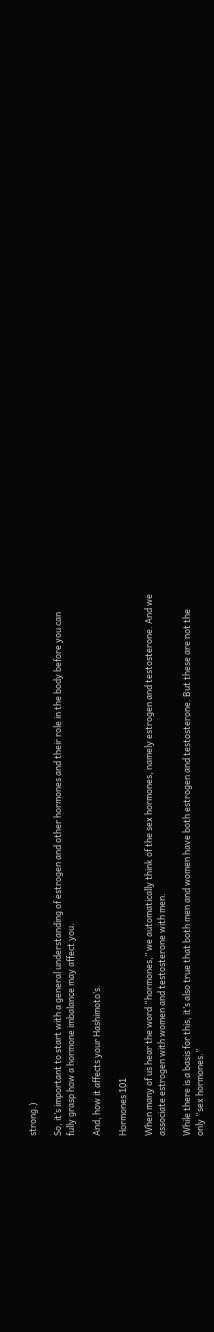strong.)

So, it’s important to start with a general understanding of estrogen and other hormones and their role in the body before you can fully grasp how a hormone imbalance may affect you.

And, how it affects your Hashimoto’s.

Hormones 101

When many of us hear the word “hormones,” we automatically think of the sex hormones, namely estrogen and testosterone. And we associate estrogen with women and testosterone with men.

While there is a basis for this, it’s also true that both men and women have both estrogen and testosterone. But these are not the only “sex hormones.”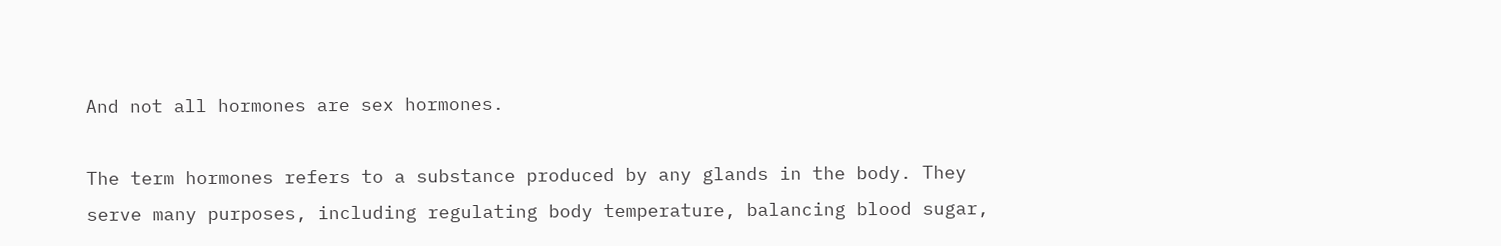And not all hormones are sex hormones.

The term hormones refers to a substance produced by any glands in the body. They serve many purposes, including regulating body temperature, balancing blood sugar,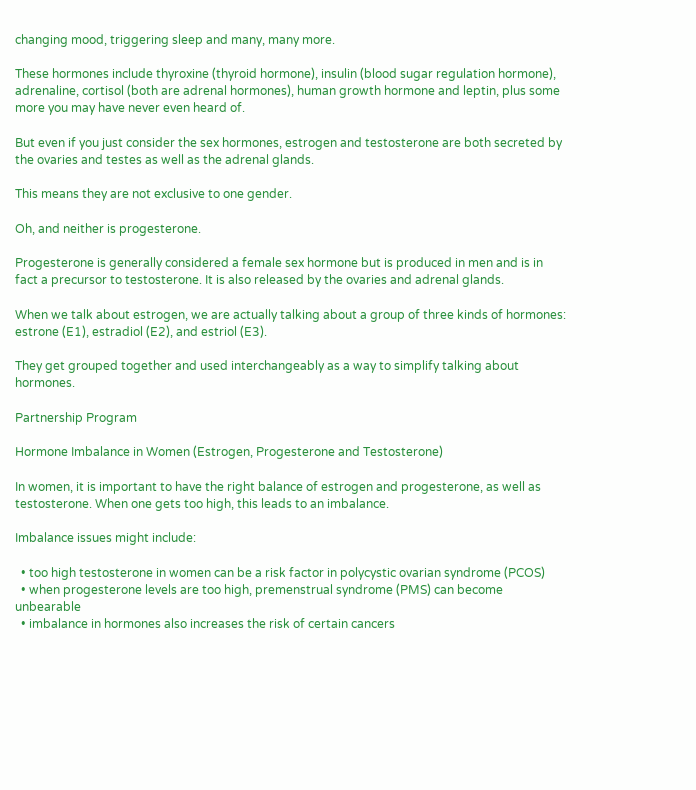changing mood, triggering sleep and many, many more.

These hormones include thyroxine (thyroid hormone), insulin (blood sugar regulation hormone), adrenaline, cortisol (both are adrenal hormones), human growth hormone and leptin, plus some more you may have never even heard of.

But even if you just consider the sex hormones, estrogen and testosterone are both secreted by the ovaries and testes as well as the adrenal glands.

This means they are not exclusive to one gender.

Oh, and neither is progesterone.

Progesterone is generally considered a female sex hormone but is produced in men and is in fact a precursor to testosterone. It is also released by the ovaries and adrenal glands.

When we talk about estrogen, we are actually talking about a group of three kinds of hormones: estrone (E1), estradiol (E2), and estriol (E3).

They get grouped together and used interchangeably as a way to simplify talking about hormones.

Partnership Program

Hormone Imbalance in Women (Estrogen, Progesterone and Testosterone)

In women, it is important to have the right balance of estrogen and progesterone, as well as testosterone. When one gets too high, this leads to an imbalance.

Imbalance issues might include:

  • too high testosterone in women can be a risk factor in polycystic ovarian syndrome (PCOS)
  • when progesterone levels are too high, premenstrual syndrome (PMS) can become unbearable
  • imbalance in hormones also increases the risk of certain cancers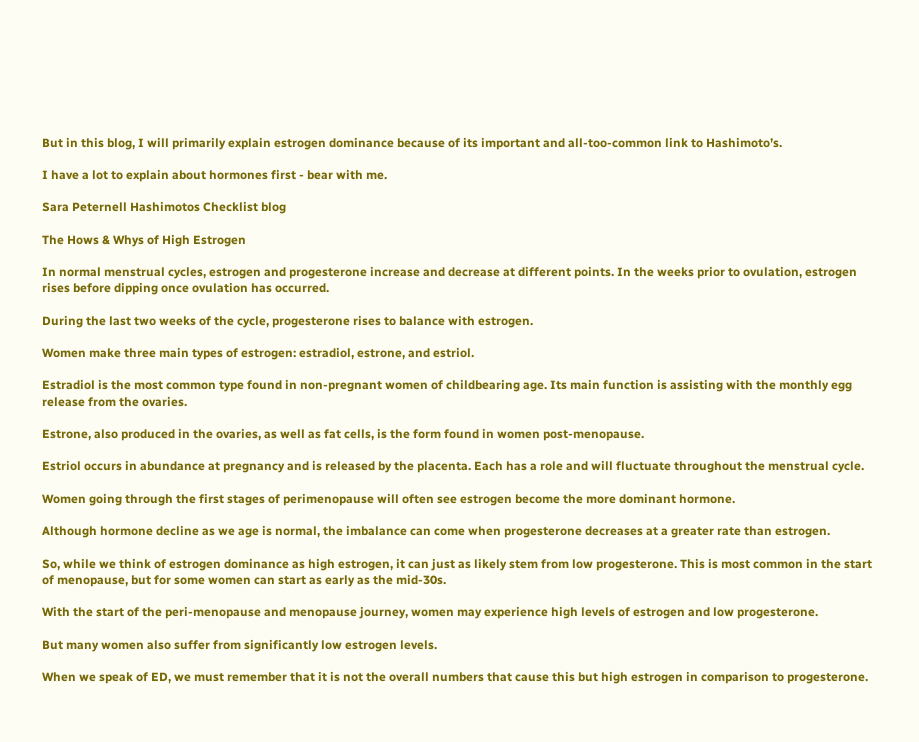But in this blog, I will primarily explain estrogen dominance because of its important and all-too-common link to Hashimoto’s.

I have a lot to explain about hormones first - bear with me.

Sara Peternell Hashimotos Checklist blog

The Hows & Whys of High Estrogen

In normal menstrual cycles, estrogen and progesterone increase and decrease at different points. In the weeks prior to ovulation, estrogen rises before dipping once ovulation has occurred.

During the last two weeks of the cycle, progesterone rises to balance with estrogen.

Women make three main types of estrogen: estradiol, estrone, and estriol.

Estradiol is the most common type found in non-pregnant women of childbearing age. Its main function is assisting with the monthly egg release from the ovaries.

Estrone, also produced in the ovaries, as well as fat cells, is the form found in women post-menopause.

Estriol occurs in abundance at pregnancy and is released by the placenta. Each has a role and will fluctuate throughout the menstrual cycle.

Women going through the first stages of perimenopause will often see estrogen become the more dominant hormone.

Although hormone decline as we age is normal, the imbalance can come when progesterone decreases at a greater rate than estrogen.

So, while we think of estrogen dominance as high estrogen, it can just as likely stem from low progesterone. This is most common in the start of menopause, but for some women can start as early as the mid-30s.

With the start of the peri-menopause and menopause journey, women may experience high levels of estrogen and low progesterone.

But many women also suffer from significantly low estrogen levels.

When we speak of ED, we must remember that it is not the overall numbers that cause this but high estrogen in comparison to progesterone.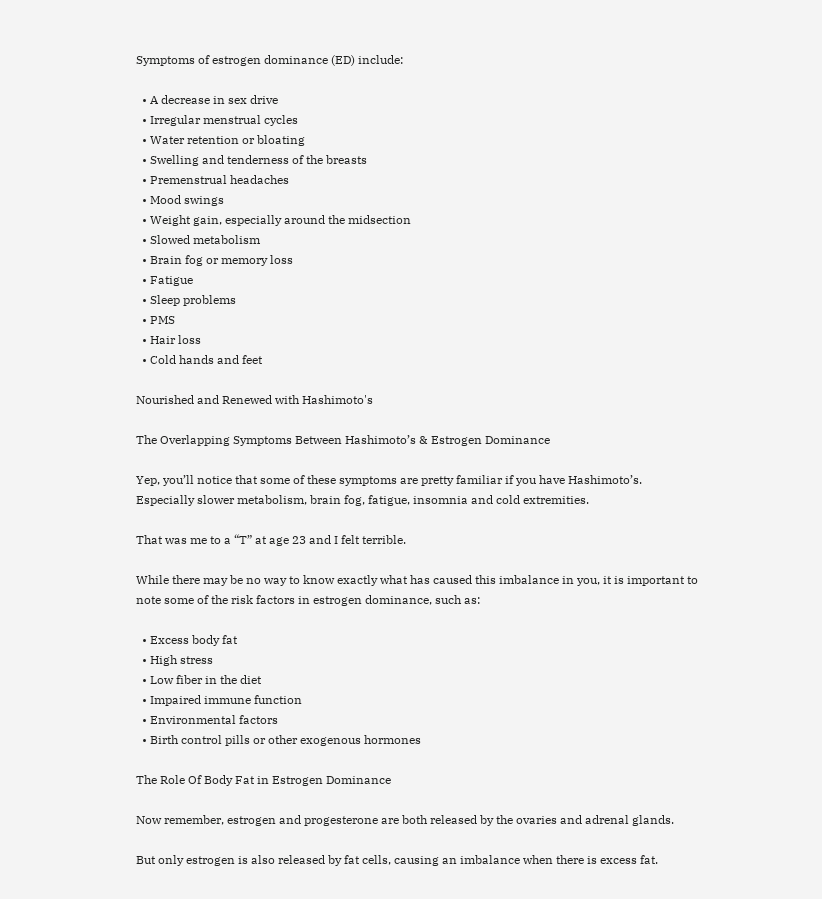Symptoms of estrogen dominance (ED) include:

  • A decrease in sex drive
  • Irregular menstrual cycles
  • Water retention or bloating
  • Swelling and tenderness of the breasts
  • Premenstrual headaches
  • Mood swings
  • Weight gain, especially around the midsection
  • Slowed metabolism
  • Brain fog or memory loss
  • Fatigue
  • Sleep problems
  • PMS
  • Hair loss
  • Cold hands and feet

Nourished and Renewed with Hashimoto's

The Overlapping Symptoms Between Hashimoto’s & Estrogen Dominance

Yep, you’ll notice that some of these symptoms are pretty familiar if you have Hashimoto’s. Especially slower metabolism, brain fog, fatigue, insomnia and cold extremities.

That was me to a “T” at age 23 and I felt terrible.

While there may be no way to know exactly what has caused this imbalance in you, it is important to note some of the risk factors in estrogen dominance, such as:

  • Excess body fat
  • High stress
  • Low fiber in the diet
  • Impaired immune function
  • Environmental factors
  • Birth control pills or other exogenous hormones

The Role Of Body Fat in Estrogen Dominance

Now remember, estrogen and progesterone are both released by the ovaries and adrenal glands.

But only estrogen is also released by fat cells, causing an imbalance when there is excess fat.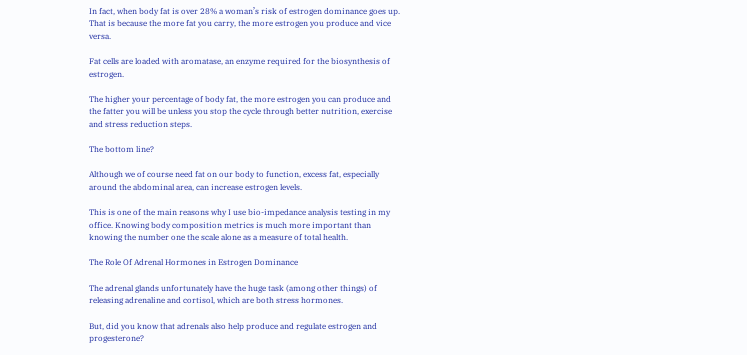In fact, when body fat is over 28% a woman’s risk of estrogen dominance goes up. That is because the more fat you carry, the more estrogen you produce and vice versa.

Fat cells are loaded with aromatase, an enzyme required for the biosynthesis of estrogen.

The higher your percentage of body fat, the more estrogen you can produce and the fatter you will be unless you stop the cycle through better nutrition, exercise and stress reduction steps.

The bottom line?

Although we of course need fat on our body to function, excess fat, especially around the abdominal area, can increase estrogen levels.

This is one of the main reasons why I use bio-impedance analysis testing in my office. Knowing body composition metrics is much more important than knowing the number one the scale alone as a measure of total health.

The Role Of Adrenal Hormones in Estrogen Dominance

The adrenal glands unfortunately have the huge task (among other things) of releasing adrenaline and cortisol, which are both stress hormones.

But, did you know that adrenals also help produce and regulate estrogen and progesterone?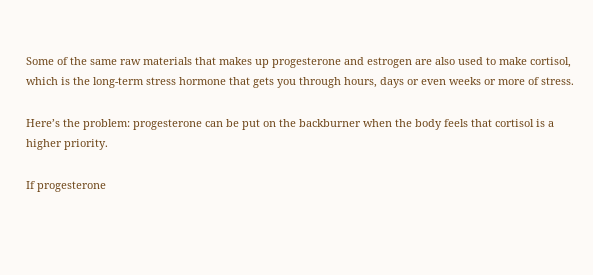Some of the same raw materials that makes up progesterone and estrogen are also used to make cortisol, which is the long-term stress hormone that gets you through hours, days or even weeks or more of stress.

Here’s the problem: progesterone can be put on the backburner when the body feels that cortisol is a higher priority.

If progesterone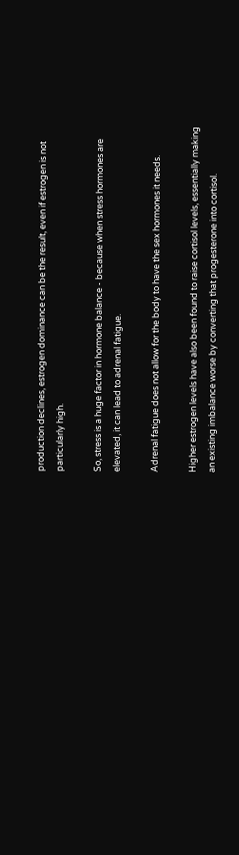production declines, estrogen dominance can be the result, even if estrogen is not particularly high.

So, stress is a huge factor in hormone balance - because when stress hormones are elevated, it can lead to adrenal fatigue.

Adrenal fatigue does not allow for the body to have the sex hormones it needs.

Higher estrogen levels have also been found to raise cortisol levels, essentially making an existing imbalance worse by converting that progesterone into cortisol.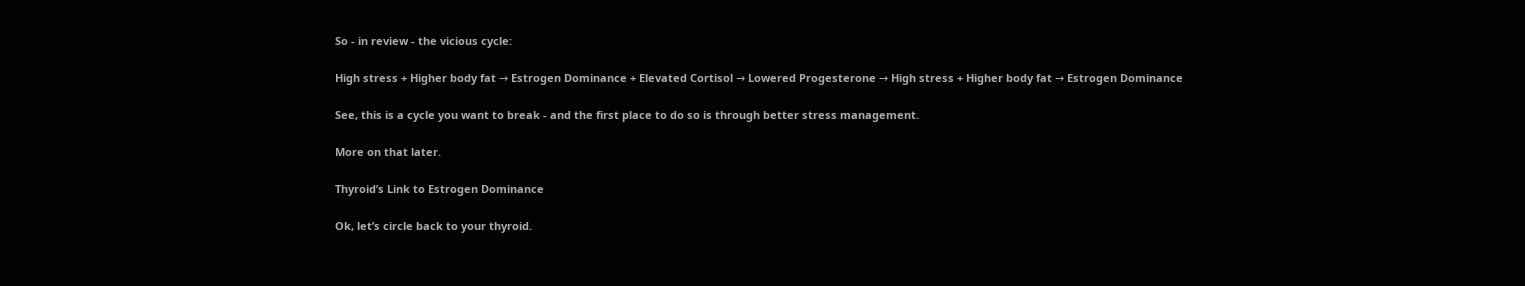So - in review - the vicious cycle:

High stress + Higher body fat → Estrogen Dominance + Elevated Cortisol → Lowered Progesterone → High stress + Higher body fat → Estrogen Dominance

See, this is a cycle you want to break - and the first place to do so is through better stress management.

More on that later.

Thyroid’s Link to Estrogen Dominance

Ok, let’s circle back to your thyroid.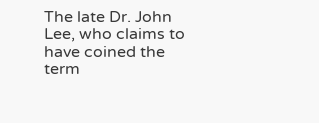The late Dr. John Lee, who claims to have coined the term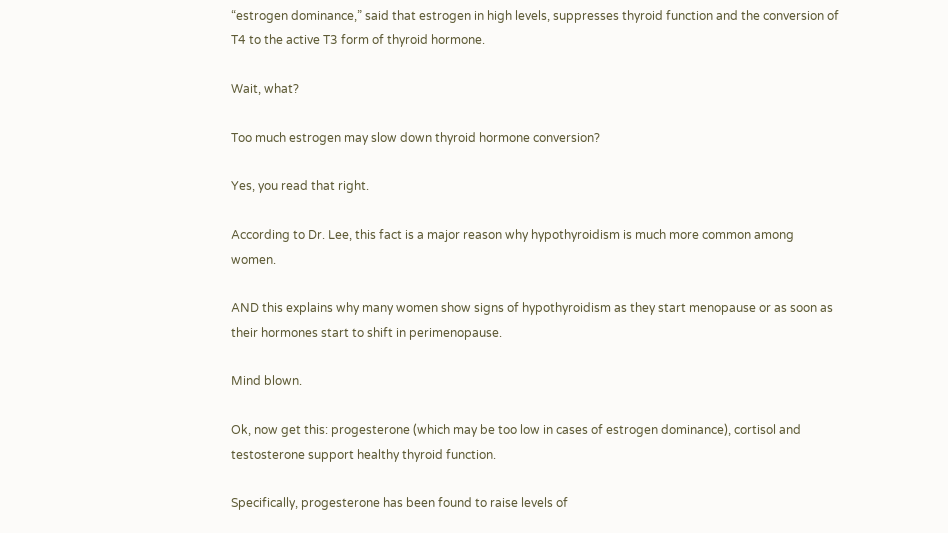“estrogen dominance,” said that estrogen in high levels, suppresses thyroid function and the conversion of T4 to the active T3 form of thyroid hormone.

Wait, what?

Too much estrogen may slow down thyroid hormone conversion?

Yes, you read that right.

According to Dr. Lee, this fact is a major reason why hypothyroidism is much more common among women.

AND this explains why many women show signs of hypothyroidism as they start menopause or as soon as their hormones start to shift in perimenopause.

Mind blown.

Ok, now get this: progesterone (which may be too low in cases of estrogen dominance), cortisol and testosterone support healthy thyroid function.

Specifically, progesterone has been found to raise levels of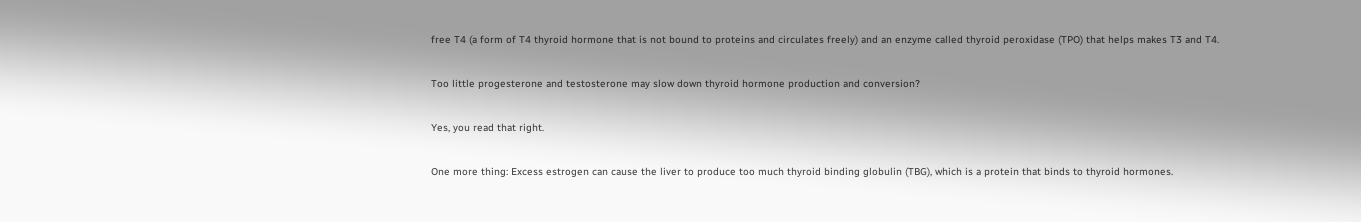free T4 (a form of T4 thyroid hormone that is not bound to proteins and circulates freely) and an enzyme called thyroid peroxidase (TPO) that helps makes T3 and T4.

Too little progesterone and testosterone may slow down thyroid hormone production and conversion?

Yes, you read that right.

One more thing: Excess estrogen can cause the liver to produce too much thyroid binding globulin (TBG), which is a protein that binds to thyroid hormones.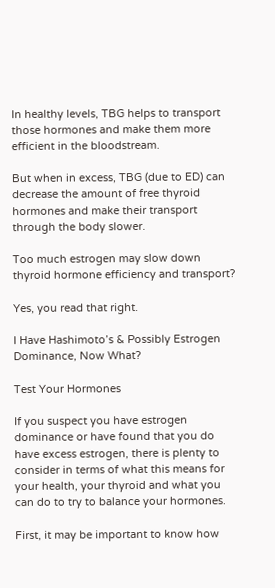In healthy levels, TBG helps to transport those hormones and make them more efficient in the bloodstream.

But when in excess, TBG (due to ED) can decrease the amount of free thyroid hormones and make their transport through the body slower.

Too much estrogen may slow down thyroid hormone efficiency and transport?

Yes, you read that right.

I Have Hashimoto’s & Possibly Estrogen Dominance, Now What?

Test Your Hormones

If you suspect you have estrogen dominance or have found that you do have excess estrogen, there is plenty to consider in terms of what this means for your health, your thyroid and what you can do to try to balance your hormones.

First, it may be important to know how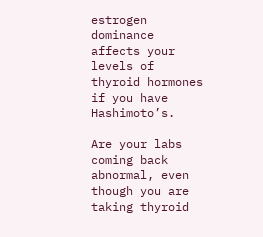estrogen dominance affects your levels of thyroid hormones if you have Hashimoto’s.

Are your labs coming back abnormal, even though you are taking thyroid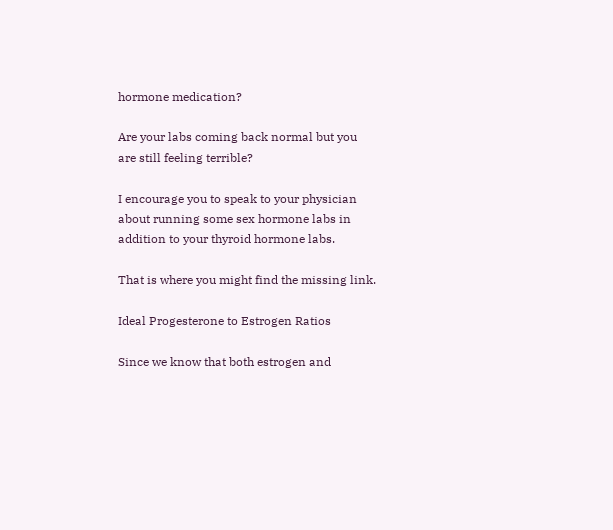hormone medication?

Are your labs coming back normal but you are still feeling terrible?

I encourage you to speak to your physician about running some sex hormone labs in addition to your thyroid hormone labs.

That is where you might find the missing link.

Ideal Progesterone to Estrogen Ratios

Since we know that both estrogen and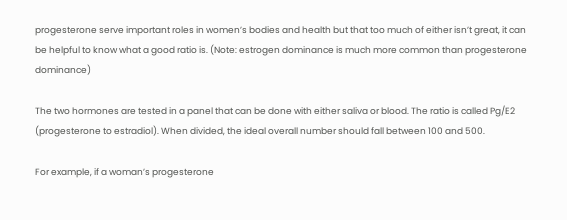progesterone serve important roles in women’s bodies and health but that too much of either isn’t great, it can be helpful to know what a good ratio is. (Note: estrogen dominance is much more common than progesterone dominance)

The two hormones are tested in a panel that can be done with either saliva or blood. The ratio is called Pg/E2 (progesterone to estradiol). When divided, the ideal overall number should fall between 100 and 500.

For example, if a woman’s progesterone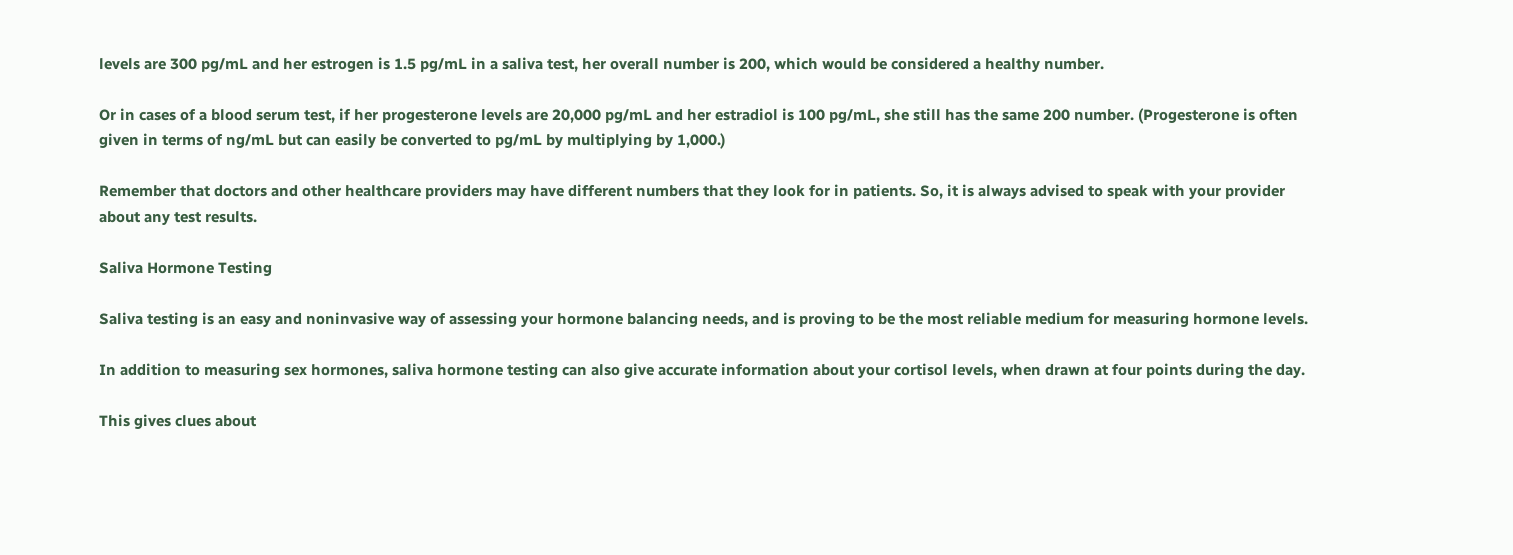levels are 300 pg/mL and her estrogen is 1.5 pg/mL in a saliva test, her overall number is 200, which would be considered a healthy number.

Or in cases of a blood serum test, if her progesterone levels are 20,000 pg/mL and her estradiol is 100 pg/mL, she still has the same 200 number. (Progesterone is often given in terms of ng/mL but can easily be converted to pg/mL by multiplying by 1,000.)

Remember that doctors and other healthcare providers may have different numbers that they look for in patients. So, it is always advised to speak with your provider about any test results.

Saliva Hormone Testing

Saliva testing is an easy and noninvasive way of assessing your hormone balancing needs, and is proving to be the most reliable medium for measuring hormone levels.

In addition to measuring sex hormones, saliva hormone testing can also give accurate information about your cortisol levels, when drawn at four points during the day.

This gives clues about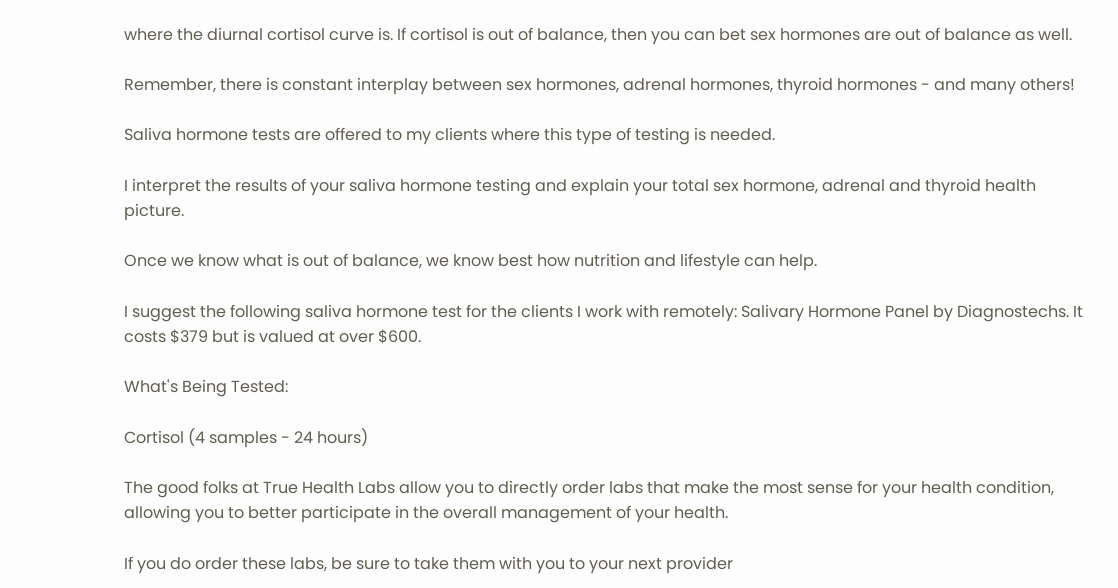where the diurnal cortisol curve is. If cortisol is out of balance, then you can bet sex hormones are out of balance as well.

Remember, there is constant interplay between sex hormones, adrenal hormones, thyroid hormones - and many others!

Saliva hormone tests are offered to my clients where this type of testing is needed.

I interpret the results of your saliva hormone testing and explain your total sex hormone, adrenal and thyroid health picture.

Once we know what is out of balance, we know best how nutrition and lifestyle can help.

I suggest the following saliva hormone test for the clients I work with remotely: Salivary Hormone Panel by Diagnostechs. It costs $379 but is valued at over $600.

What's Being Tested:

Cortisol (4 samples - 24 hours)

The good folks at True Health Labs allow you to directly order labs that make the most sense for your health condition, allowing you to better participate in the overall management of your health.

If you do order these labs, be sure to take them with you to your next provider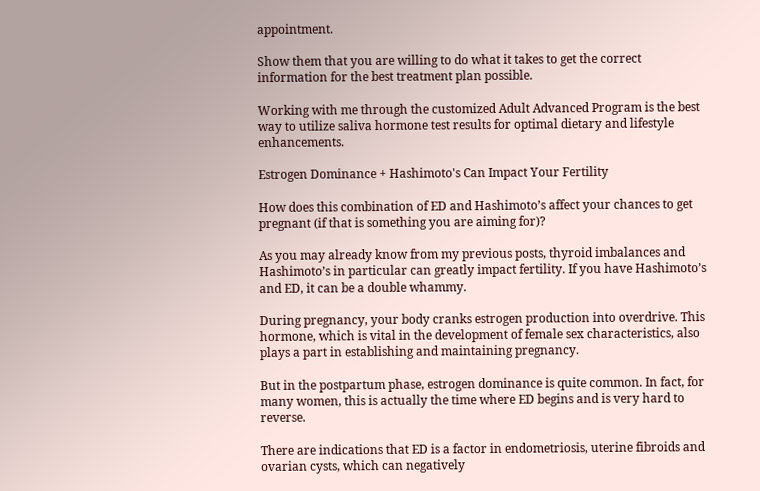appointment.

Show them that you are willing to do what it takes to get the correct information for the best treatment plan possible.

Working with me through the customized Adult Advanced Program is the best way to utilize saliva hormone test results for optimal dietary and lifestyle enhancements.

Estrogen Dominance + Hashimoto's Can Impact Your Fertility

How does this combination of ED and Hashimoto’s affect your chances to get pregnant (if that is something you are aiming for)?

As you may already know from my previous posts, thyroid imbalances and Hashimoto’s in particular can greatly impact fertility. If you have Hashimoto’s and ED, it can be a double whammy.

During pregnancy, your body cranks estrogen production into overdrive. This hormone, which is vital in the development of female sex characteristics, also plays a part in establishing and maintaining pregnancy.

But in the postpartum phase, estrogen dominance is quite common. In fact, for many women, this is actually the time where ED begins and is very hard to reverse.

There are indications that ED is a factor in endometriosis, uterine fibroids and ovarian cysts, which can negatively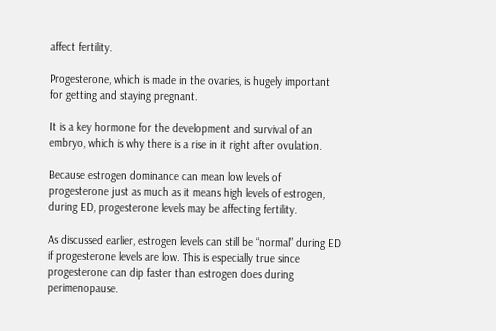affect fertility.

Progesterone, which is made in the ovaries, is hugely important for getting and staying pregnant.

It is a key hormone for the development and survival of an embryo, which is why there is a rise in it right after ovulation.

Because estrogen dominance can mean low levels of progesterone just as much as it means high levels of estrogen, during ED, progesterone levels may be affecting fertility.

As discussed earlier, estrogen levels can still be “normal” during ED if progesterone levels are low. This is especially true since progesterone can dip faster than estrogen does during perimenopause.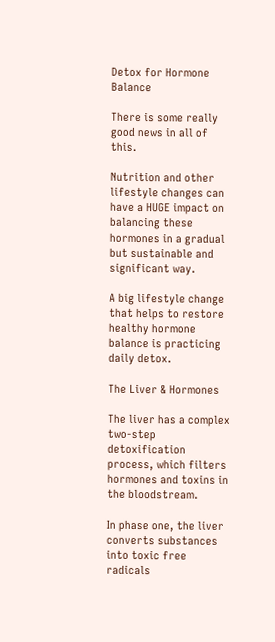Detox for Hormone Balance

There is some really good news in all of this.

Nutrition and other lifestyle changes can have a HUGE impact on balancing these hormones in a gradual but sustainable and significant way.

A big lifestyle change that helps to restore healthy hormone balance is practicing daily detox.

The Liver & Hormones

The liver has a complex two-step detoxification process, which filters hormones and toxins in the bloodstream.

In phase one, the liver converts substances into toxic free radicals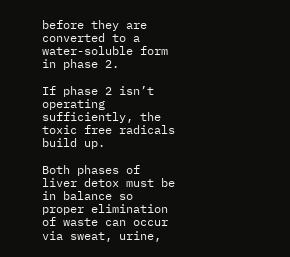before they are converted to a water-soluble form in phase 2.

If phase 2 isn’t operating sufficiently, the toxic free radicals build up.

Both phases of liver detox must be in balance so proper elimination of waste can occur via sweat, urine,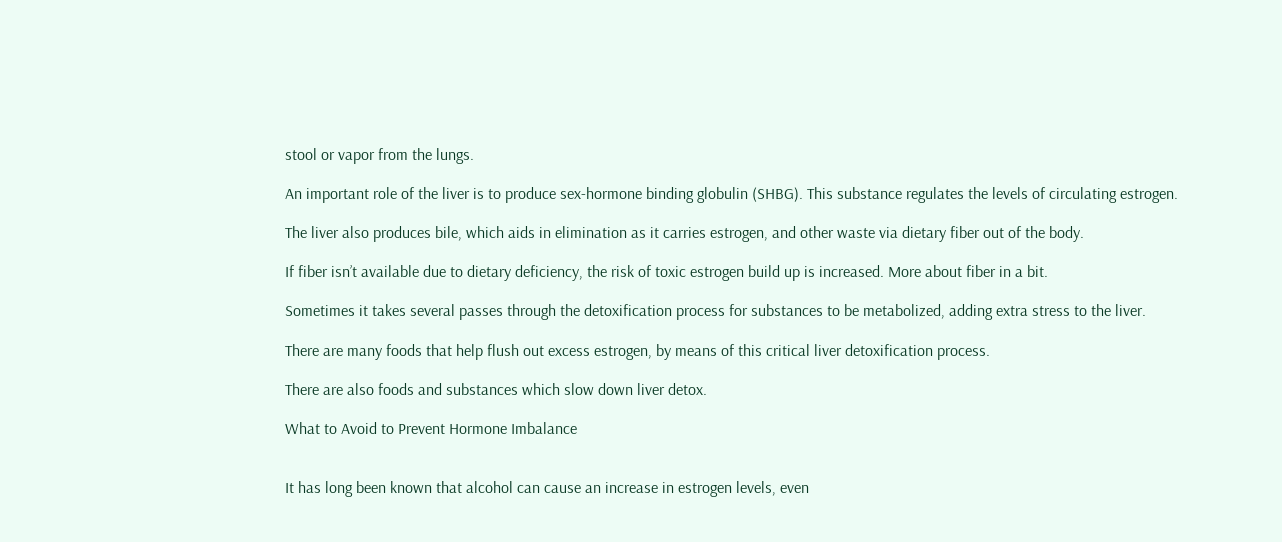stool or vapor from the lungs.

An important role of the liver is to produce sex-hormone binding globulin (SHBG). This substance regulates the levels of circulating estrogen.

The liver also produces bile, which aids in elimination as it carries estrogen, and other waste via dietary fiber out of the body.

If fiber isn’t available due to dietary deficiency, the risk of toxic estrogen build up is increased. More about fiber in a bit.

Sometimes it takes several passes through the detoxification process for substances to be metabolized, adding extra stress to the liver.

There are many foods that help flush out excess estrogen, by means of this critical liver detoxification process.

There are also foods and substances which slow down liver detox.

What to Avoid to Prevent Hormone Imbalance


It has long been known that alcohol can cause an increase in estrogen levels, even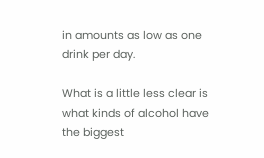in amounts as low as one drink per day.

What is a little less clear is what kinds of alcohol have the biggest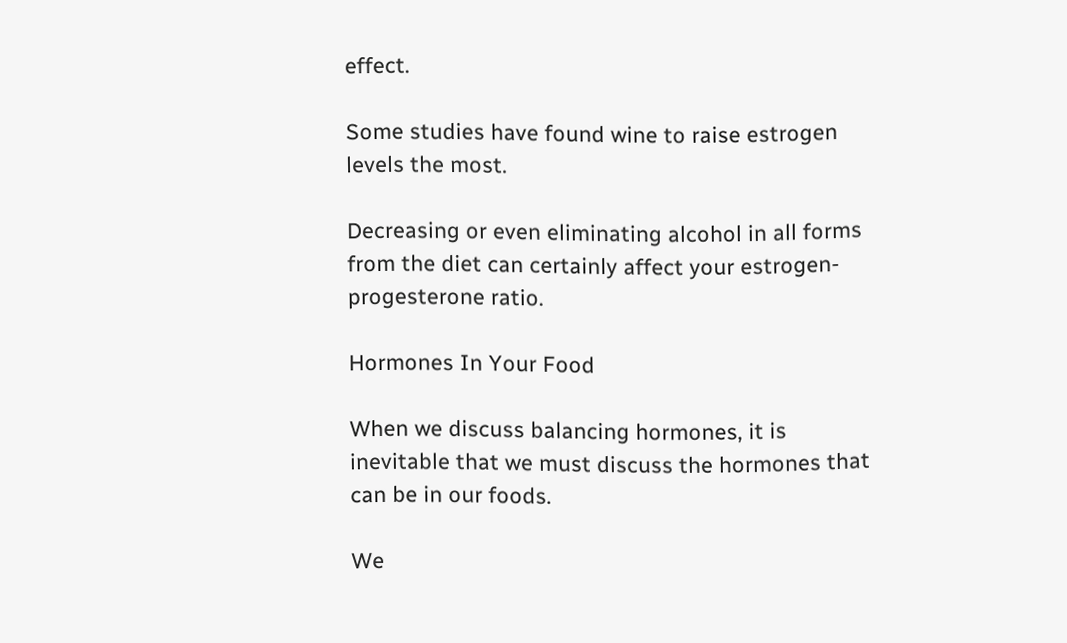effect.

Some studies have found wine to raise estrogen levels the most.

Decreasing or even eliminating alcohol in all forms from the diet can certainly affect your estrogen-progesterone ratio.

Hormones In Your Food

When we discuss balancing hormones, it is inevitable that we must discuss the hormones that can be in our foods.

We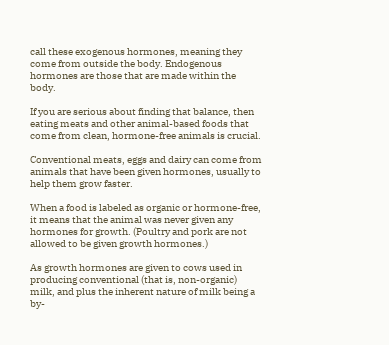call these exogenous hormones, meaning they come from outside the body. Endogenous hormones are those that are made within the body.

If you are serious about finding that balance, then eating meats and other animal-based foods that come from clean, hormone-free animals is crucial.

Conventional meats, eggs and dairy can come from animals that have been given hormones, usually to help them grow faster.

When a food is labeled as organic or hormone-free, it means that the animal was never given any hormones for growth. (Poultry and pork are not allowed to be given growth hormones.)

As growth hormones are given to cows used in producing conventional (that is, non-organic) milk, and plus the inherent nature of milk being a by-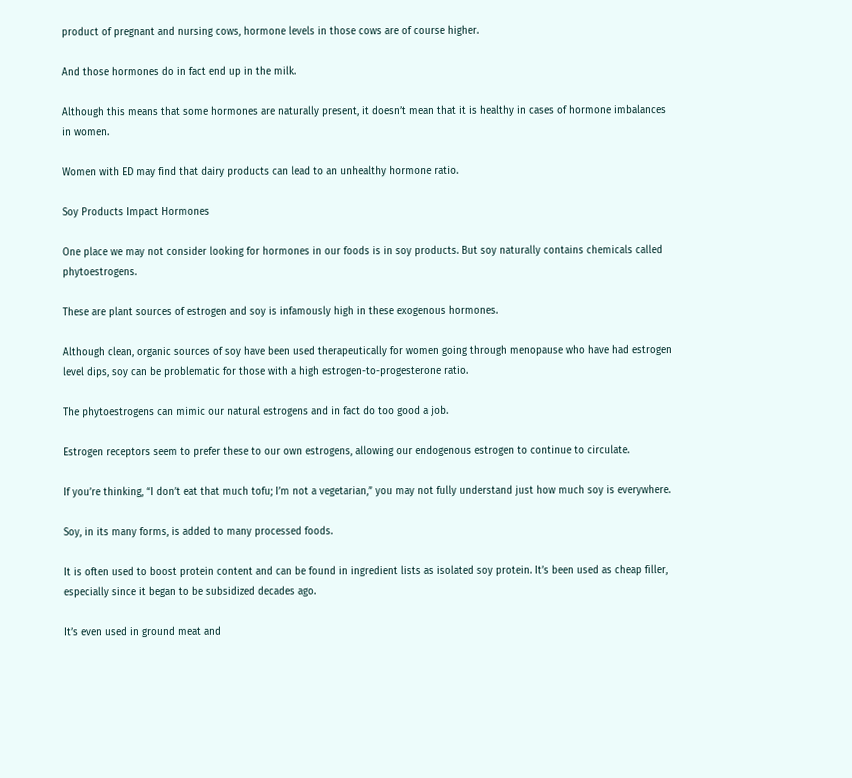product of pregnant and nursing cows, hormone levels in those cows are of course higher.

And those hormones do in fact end up in the milk.

Although this means that some hormones are naturally present, it doesn’t mean that it is healthy in cases of hormone imbalances in women.

Women with ED may find that dairy products can lead to an unhealthy hormone ratio.

Soy Products Impact Hormones

One place we may not consider looking for hormones in our foods is in soy products. But soy naturally contains chemicals called phytoestrogens.

These are plant sources of estrogen and soy is infamously high in these exogenous hormones.

Although clean, organic sources of soy have been used therapeutically for women going through menopause who have had estrogen level dips, soy can be problematic for those with a high estrogen-to-progesterone ratio.

The phytoestrogens can mimic our natural estrogens and in fact do too good a job.

Estrogen receptors seem to prefer these to our own estrogens, allowing our endogenous estrogen to continue to circulate.

If you’re thinking, “I don’t eat that much tofu; I’m not a vegetarian,” you may not fully understand just how much soy is everywhere.

Soy, in its many forms, is added to many processed foods.

It is often used to boost protein content and can be found in ingredient lists as isolated soy protein. It’s been used as cheap filler, especially since it began to be subsidized decades ago.

It’s even used in ground meat and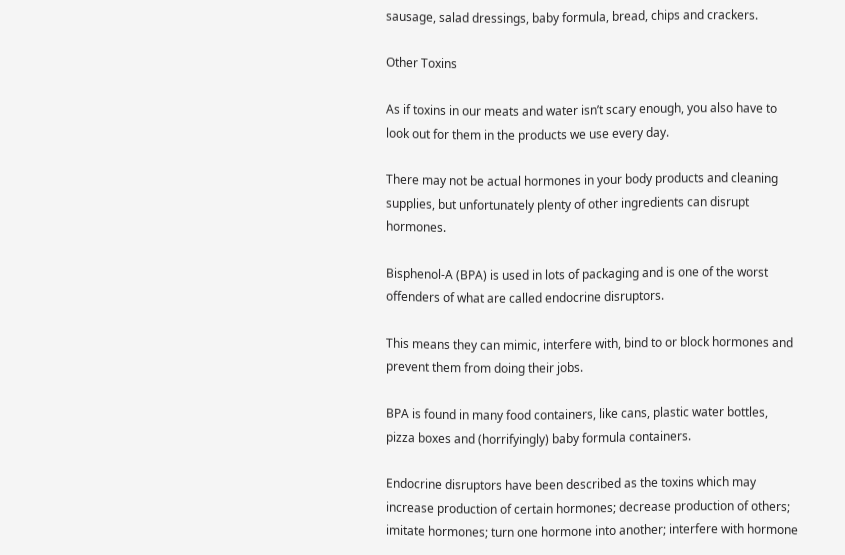sausage, salad dressings, baby formula, bread, chips and crackers.

Other Toxins

As if toxins in our meats and water isn’t scary enough, you also have to look out for them in the products we use every day.

There may not be actual hormones in your body products and cleaning supplies, but unfortunately plenty of other ingredients can disrupt hormones.

Bisphenol-A (BPA) is used in lots of packaging and is one of the worst offenders of what are called endocrine disruptors.

This means they can mimic, interfere with, bind to or block hormones and prevent them from doing their jobs.

BPA is found in many food containers, like cans, plastic water bottles, pizza boxes and (horrifyingly) baby formula containers.

Endocrine disruptors have been described as the toxins which may increase production of certain hormones; decrease production of others; imitate hormones; turn one hormone into another; interfere with hormone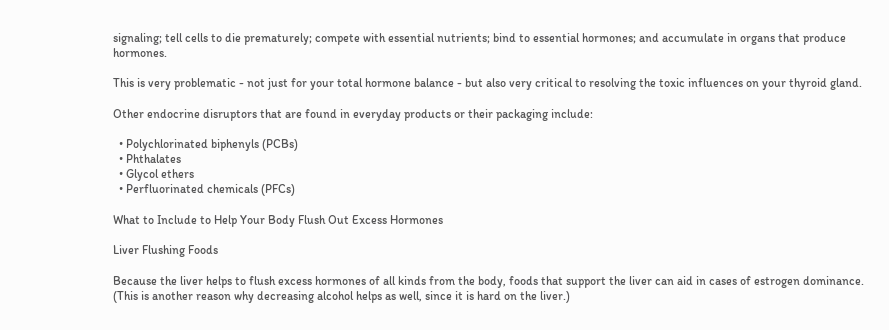signaling; tell cells to die prematurely; compete with essential nutrients; bind to essential hormones; and accumulate in organs that produce hormones.

This is very problematic - not just for your total hormone balance - but also very critical to resolving the toxic influences on your thyroid gland.

Other endocrine disruptors that are found in everyday products or their packaging include:

  • Polychlorinated biphenyls (PCBs)
  • Phthalates
  • Glycol ethers
  • Perfluorinated chemicals (PFCs)

What to Include to Help Your Body Flush Out Excess Hormones

Liver Flushing Foods

Because the liver helps to flush excess hormones of all kinds from the body, foods that support the liver can aid in cases of estrogen dominance. (This is another reason why decreasing alcohol helps as well, since it is hard on the liver.)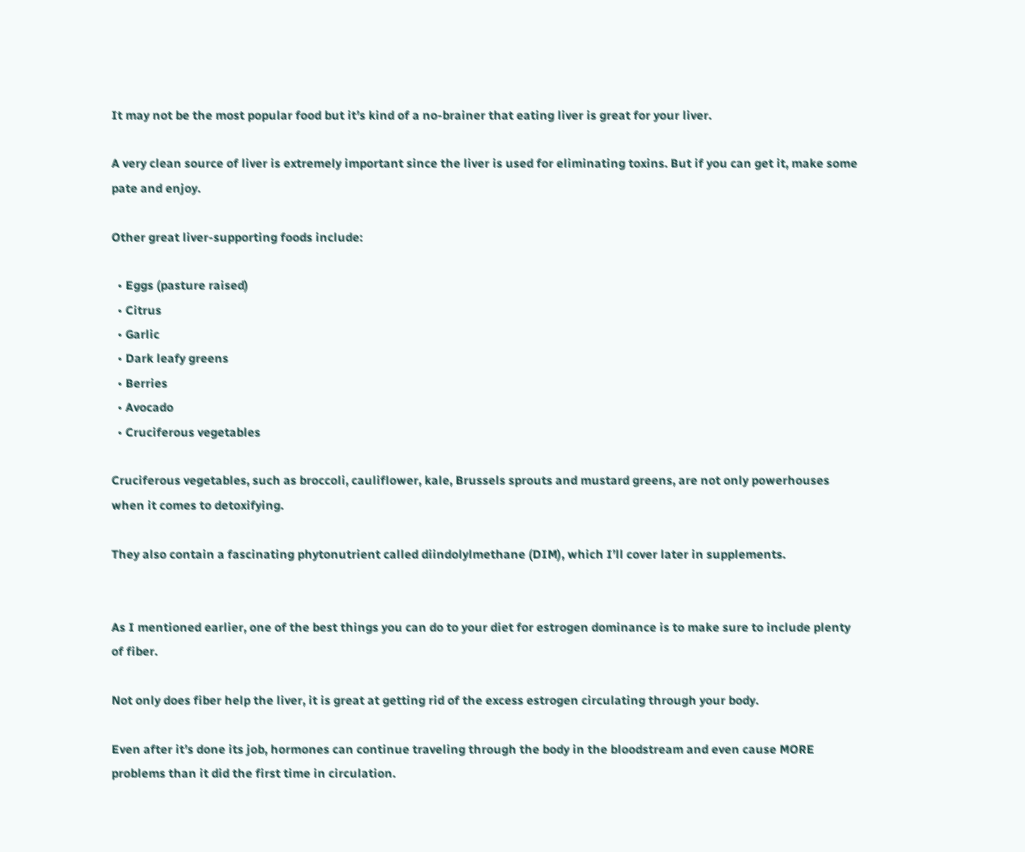It may not be the most popular food but it’s kind of a no-brainer that eating liver is great for your liver.

A very clean source of liver is extremely important since the liver is used for eliminating toxins. But if you can get it, make some pate and enjoy.

Other great liver-supporting foods include:

  • Eggs (pasture raised)
  • Citrus
  • Garlic
  • Dark leafy greens
  • Berries
  • Avocado
  • Cruciferous vegetables

Cruciferous vegetables, such as broccoli, cauliflower, kale, Brussels sprouts and mustard greens, are not only powerhouses when it comes to detoxifying.

They also contain a fascinating phytonutrient called diindolylmethane (DIM), which I’ll cover later in supplements.


As I mentioned earlier, one of the best things you can do to your diet for estrogen dominance is to make sure to include plenty of fiber.

Not only does fiber help the liver, it is great at getting rid of the excess estrogen circulating through your body.

Even after it’s done its job, hormones can continue traveling through the body in the bloodstream and even cause MORE problems than it did the first time in circulation.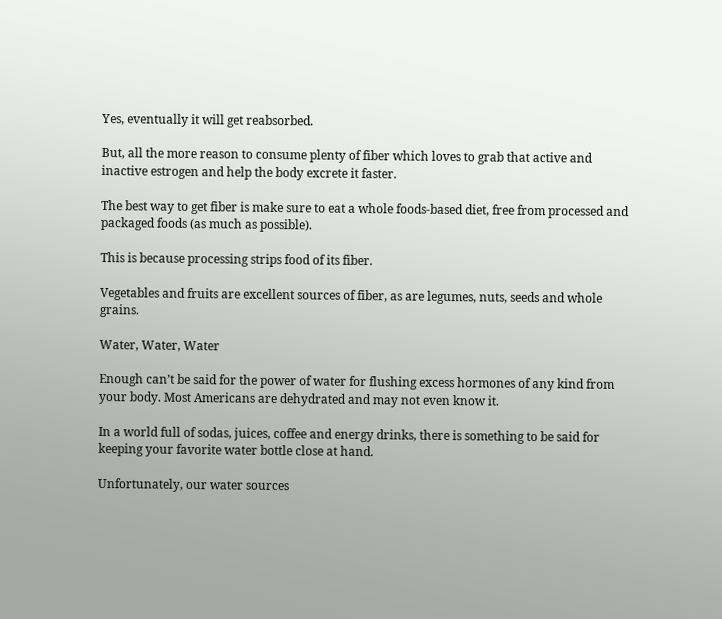Yes, eventually it will get reabsorbed.

But, all the more reason to consume plenty of fiber which loves to grab that active and inactive estrogen and help the body excrete it faster.

The best way to get fiber is make sure to eat a whole foods-based diet, free from processed and packaged foods (as much as possible).

This is because processing strips food of its fiber.

Vegetables and fruits are excellent sources of fiber, as are legumes, nuts, seeds and whole grains.

Water, Water, Water

Enough can’t be said for the power of water for flushing excess hormones of any kind from your body. Most Americans are dehydrated and may not even know it.

In a world full of sodas, juices, coffee and energy drinks, there is something to be said for keeping your favorite water bottle close at hand.

Unfortunately, our water sources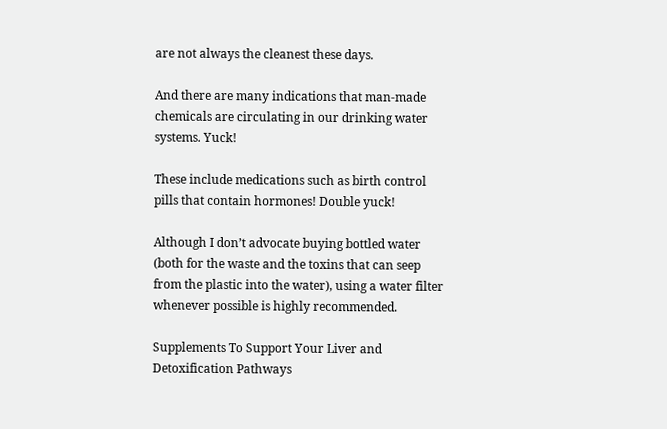are not always the cleanest these days.

And there are many indications that man-made chemicals are circulating in our drinking water systems. Yuck!

These include medications such as birth control pills that contain hormones! Double yuck!

Although I don’t advocate buying bottled water (both for the waste and the toxins that can seep from the plastic into the water), using a water filter whenever possible is highly recommended.

Supplements To Support Your Liver and Detoxification Pathways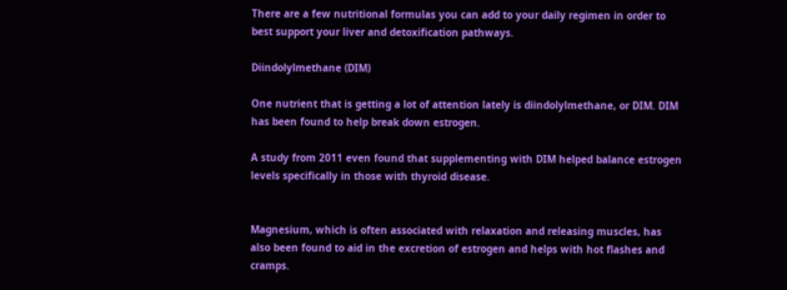There are a few nutritional formulas you can add to your daily regimen in order to best support your liver and detoxification pathways.

Diindolylmethane (DIM)

One nutrient that is getting a lot of attention lately is diindolylmethane, or DIM. DIM has been found to help break down estrogen.

A study from 2011 even found that supplementing with DIM helped balance estrogen levels specifically in those with thyroid disease.


Magnesium, which is often associated with relaxation and releasing muscles, has also been found to aid in the excretion of estrogen and helps with hot flashes and cramps.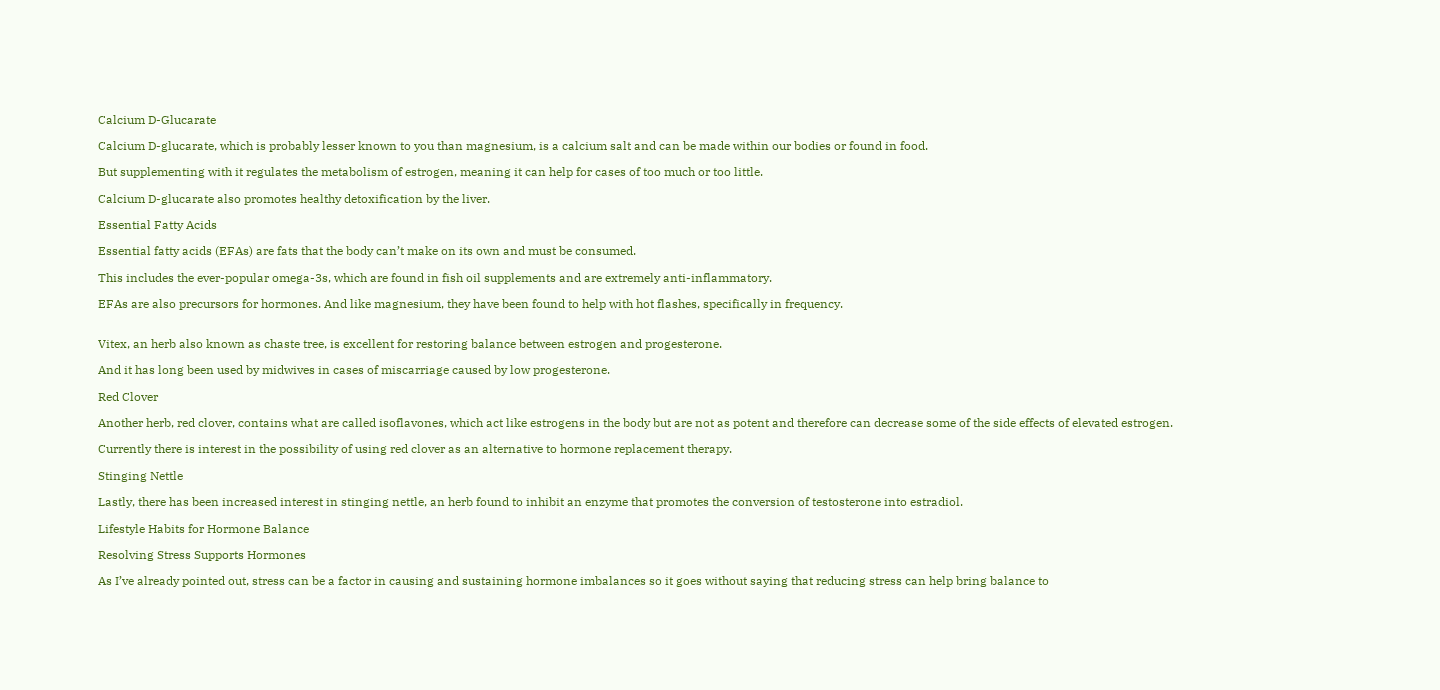Calcium D-Glucarate

Calcium D-glucarate, which is probably lesser known to you than magnesium, is a calcium salt and can be made within our bodies or found in food.

But supplementing with it regulates the metabolism of estrogen, meaning it can help for cases of too much or too little.

Calcium D-glucarate also promotes healthy detoxification by the liver.

Essential Fatty Acids

Essential fatty acids (EFAs) are fats that the body can’t make on its own and must be consumed.

This includes the ever-popular omega-3s, which are found in fish oil supplements and are extremely anti-inflammatory.

EFAs are also precursors for hormones. And like magnesium, they have been found to help with hot flashes, specifically in frequency.


Vitex, an herb also known as chaste tree, is excellent for restoring balance between estrogen and progesterone.

And it has long been used by midwives in cases of miscarriage caused by low progesterone.

Red Clover

Another herb, red clover, contains what are called isoflavones, which act like estrogens in the body but are not as potent and therefore can decrease some of the side effects of elevated estrogen.

Currently there is interest in the possibility of using red clover as an alternative to hormone replacement therapy.

Stinging Nettle

Lastly, there has been increased interest in stinging nettle, an herb found to inhibit an enzyme that promotes the conversion of testosterone into estradiol.

Lifestyle Habits for Hormone Balance

Resolving Stress Supports Hormones

As I’ve already pointed out, stress can be a factor in causing and sustaining hormone imbalances so it goes without saying that reducing stress can help bring balance to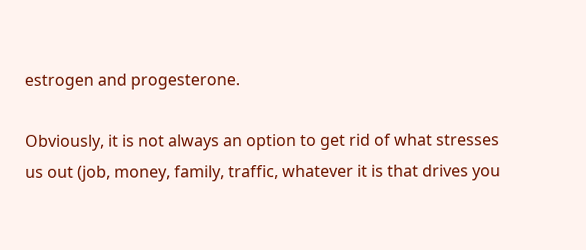estrogen and progesterone.

Obviously, it is not always an option to get rid of what stresses us out (job, money, family, traffic, whatever it is that drives you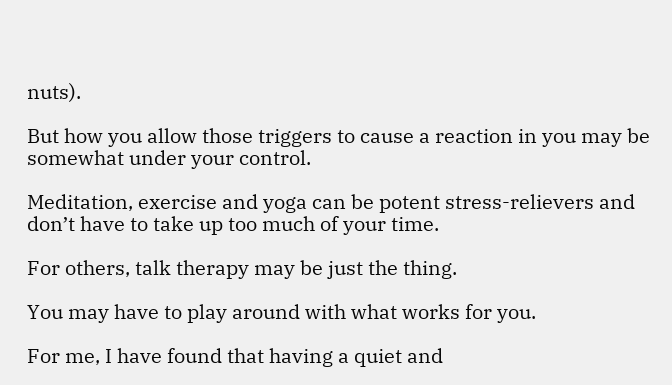nuts).

But how you allow those triggers to cause a reaction in you may be somewhat under your control.

Meditation, exercise and yoga can be potent stress-relievers and don’t have to take up too much of your time.

For others, talk therapy may be just the thing.

You may have to play around with what works for you.

For me, I have found that having a quiet and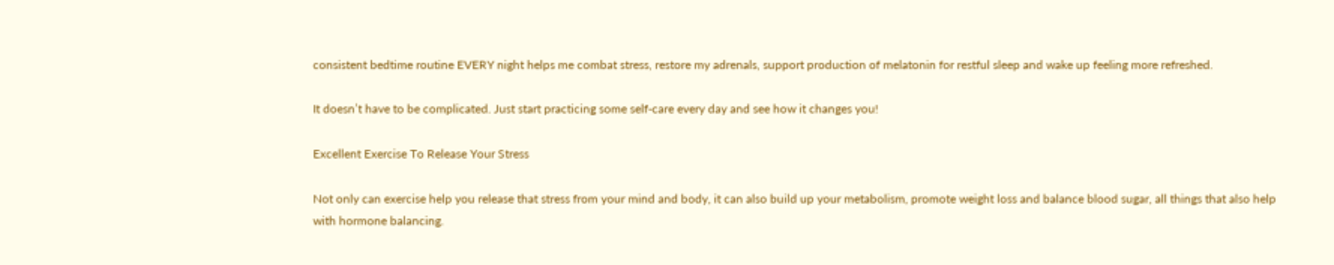consistent bedtime routine EVERY night helps me combat stress, restore my adrenals, support production of melatonin for restful sleep and wake up feeling more refreshed.

It doesn’t have to be complicated. Just start practicing some self-care every day and see how it changes you!

Excellent Exercise To Release Your Stress

Not only can exercise help you release that stress from your mind and body, it can also build up your metabolism, promote weight loss and balance blood sugar, all things that also help with hormone balancing.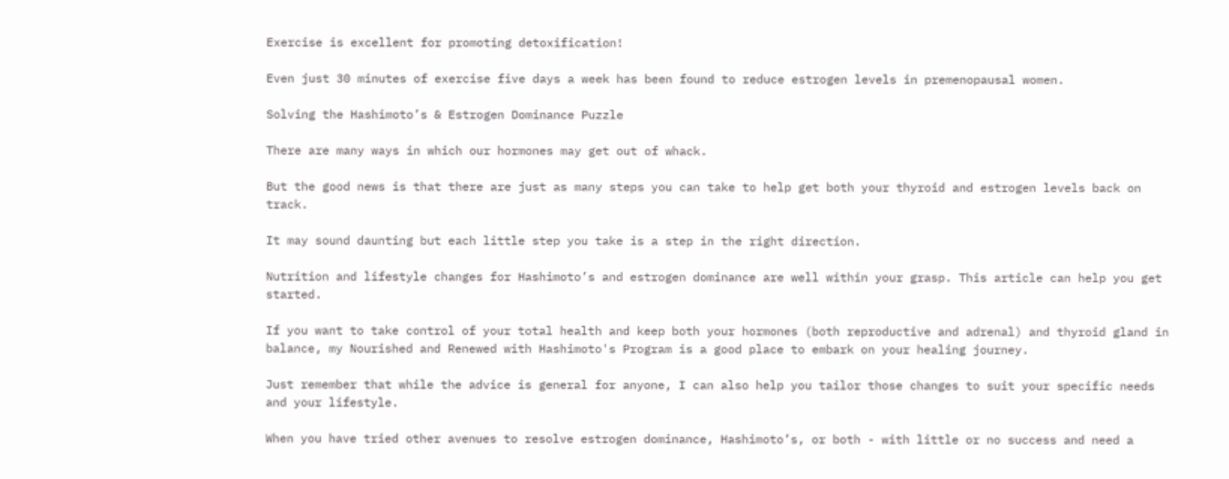Exercise is excellent for promoting detoxification!

Even just 30 minutes of exercise five days a week has been found to reduce estrogen levels in premenopausal women.

Solving the Hashimoto’s & Estrogen Dominance Puzzle

There are many ways in which our hormones may get out of whack.

But the good news is that there are just as many steps you can take to help get both your thyroid and estrogen levels back on track.

It may sound daunting but each little step you take is a step in the right direction.

Nutrition and lifestyle changes for Hashimoto’s and estrogen dominance are well within your grasp. This article can help you get started.

If you want to take control of your total health and keep both your hormones (both reproductive and adrenal) and thyroid gland in balance, my Nourished and Renewed with Hashimoto's Program is a good place to embark on your healing journey.

Just remember that while the advice is general for anyone, I can also help you tailor those changes to suit your specific needs and your lifestyle.

When you have tried other avenues to resolve estrogen dominance, Hashimoto’s, or both - with little or no success and need a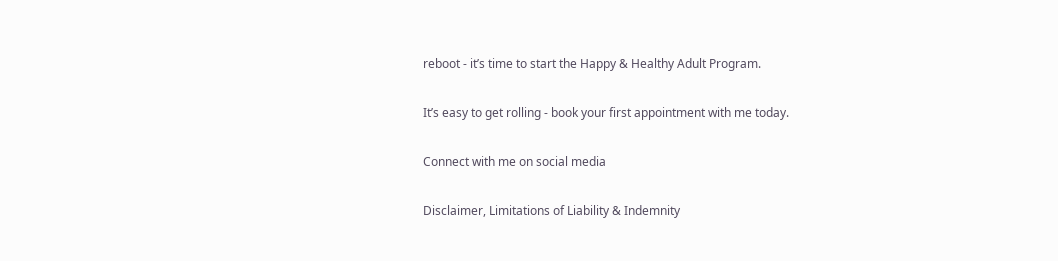reboot - it’s time to start the Happy & Healthy Adult Program.

It’s easy to get rolling - book your first appointment with me today.

Connect with me on social media

Disclaimer, Limitations of Liability & Indemnity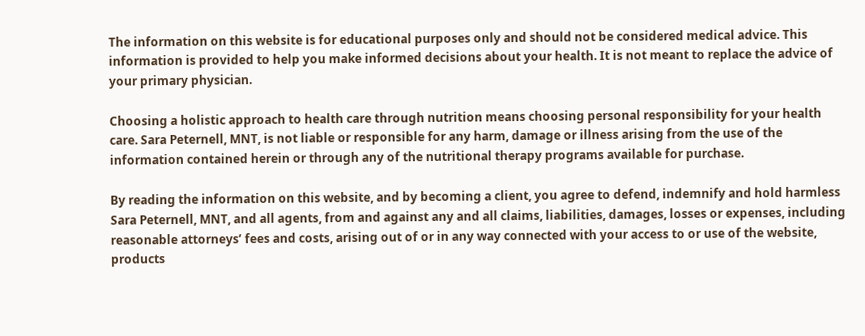The information on this website is for educational purposes only and should not be considered medical advice. This information is provided to help you make informed decisions about your health. It is not meant to replace the advice of your primary physician.

Choosing a holistic approach to health care through nutrition means choosing personal responsibility for your health care. Sara Peternell, MNT, is not liable or responsible for any harm, damage or illness arising from the use of the information contained herein or through any of the nutritional therapy programs available for purchase.

By reading the information on this website, and by becoming a client, you agree to defend, indemnify and hold harmless Sara Peternell, MNT, and all agents, from and against any and all claims, liabilities, damages, losses or expenses, including reasonable attorneys’ fees and costs, arising out of or in any way connected with your access to or use of the website, products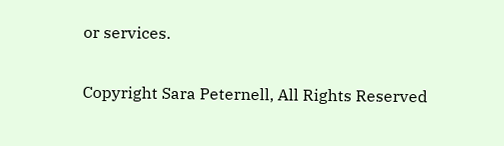or services.

Copyright Sara Peternell, All Rights Reserved